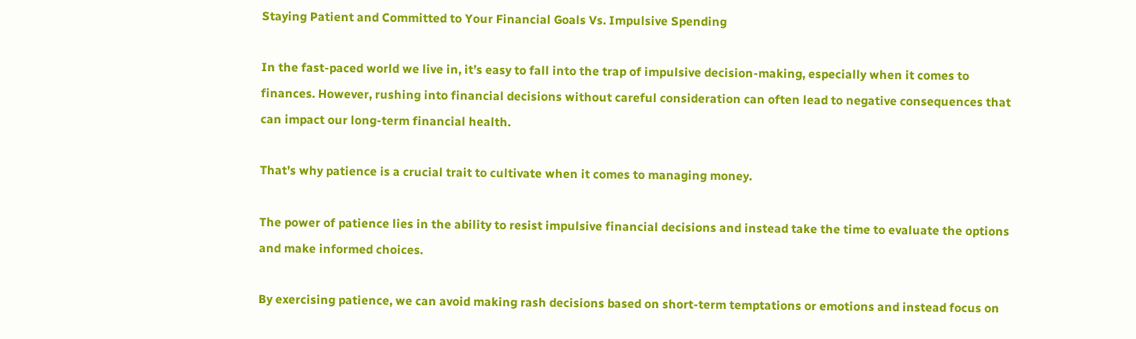Staying Patient and Committed to Your Financial Goals Vs. Impulsive Spending

In the fast-paced world we live in, it’s easy to fall into the trap of impulsive decision-making, especially when it comes to finances. However, rushing into financial decisions without careful consideration can often lead to negative consequences that can impact our long-term financial health.

That’s why patience is a crucial trait to cultivate when it comes to managing money.

The power of patience lies in the ability to resist impulsive financial decisions and instead take the time to evaluate the options and make informed choices.

By exercising patience, we can avoid making rash decisions based on short-term temptations or emotions and instead focus on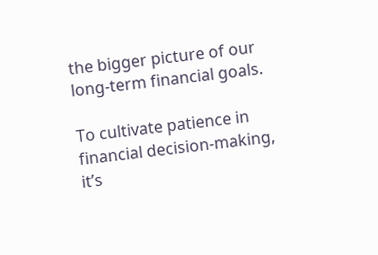the bigger picture of our long-term financial goals.

To cultivate patience in financial decision-making, it’s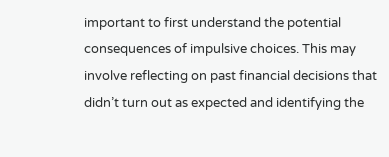important to first understand the potential consequences of impulsive choices. This may involve reflecting on past financial decisions that didn’t turn out as expected and identifying the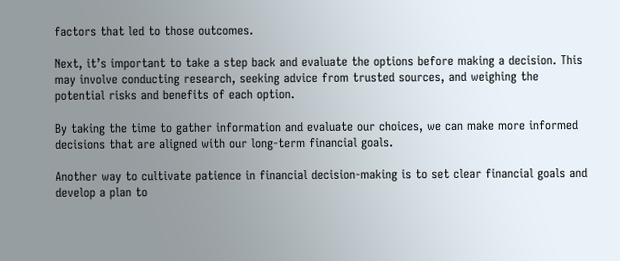factors that led to those outcomes.

Next, it’s important to take a step back and evaluate the options before making a decision. This may involve conducting research, seeking advice from trusted sources, and weighing the potential risks and benefits of each option.

By taking the time to gather information and evaluate our choices, we can make more informed decisions that are aligned with our long-term financial goals.

Another way to cultivate patience in financial decision-making is to set clear financial goals and develop a plan to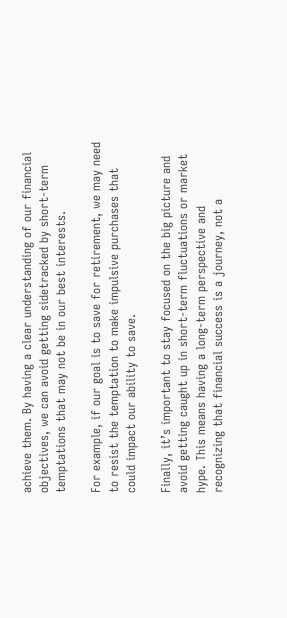achieve them. By having a clear understanding of our financial objectives, we can avoid getting sidetracked by short-term temptations that may not be in our best interests.

For example, if our goal is to save for retirement, we may need to resist the temptation to make impulsive purchases that could impact our ability to save.

Finally, it’s important to stay focused on the big picture and avoid getting caught up in short-term fluctuations or market hype. This means having a long-term perspective and recognizing that financial success is a journey, not a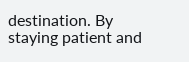destination. By staying patient and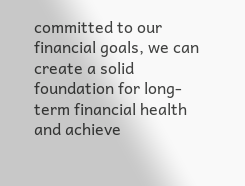committed to our financial goals, we can create a solid foundation for long-term financial health and achieve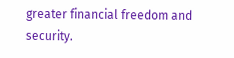greater financial freedom and security.